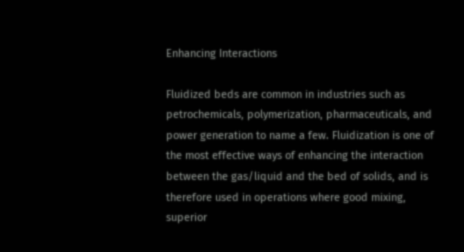Enhancing Interactions

Fluidized beds are common in industries such as petrochemicals, polymerization, pharmaceuticals, and power generation to name a few. Fluidization is one of the most effective ways of enhancing the interaction between the gas/liquid and the bed of solids, and is therefore used in operations where good mixing, superior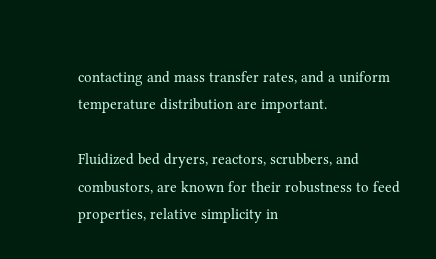contacting and mass transfer rates, and a uniform temperature distribution are important.

Fluidized bed dryers, reactors, scrubbers, and combustors, are known for their robustness to feed properties, relative simplicity in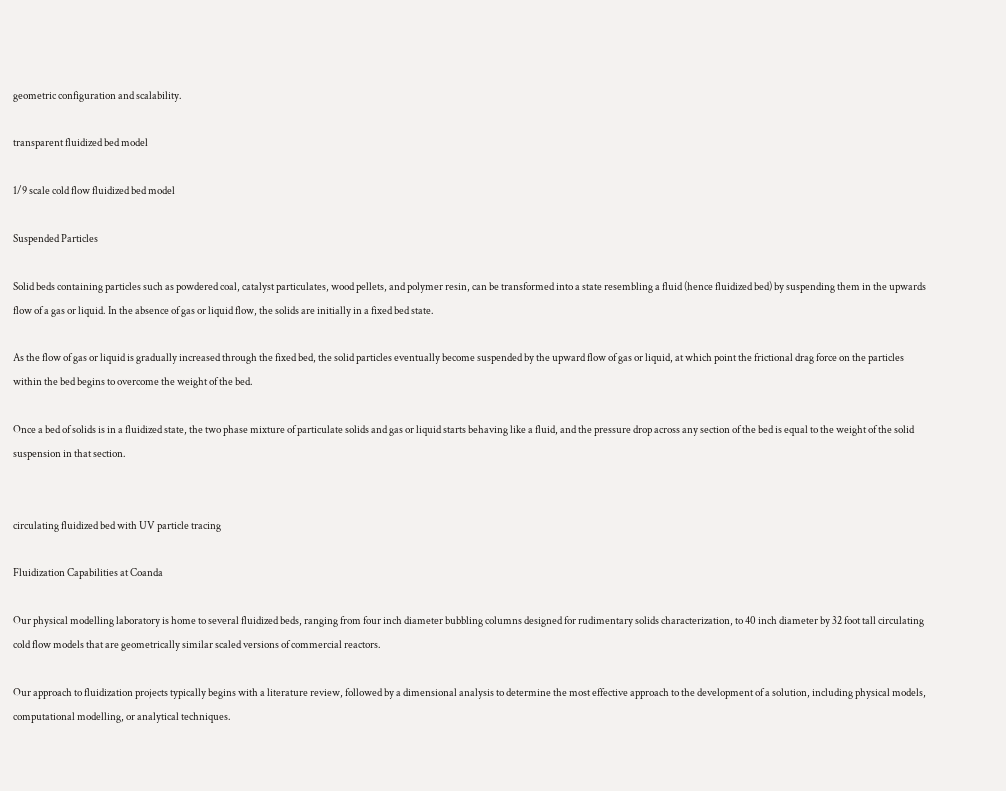geometric configuration and scalability.

transparent fluidized bed model

1/9 scale cold flow fluidized bed model

Suspended Particles

Solid beds containing particles such as powdered coal, catalyst particulates, wood pellets, and polymer resin, can be transformed into a state resembling a fluid (hence fluidized bed) by suspending them in the upwards flow of a gas or liquid. In the absence of gas or liquid flow, the solids are initially in a fixed bed state.

As the flow of gas or liquid is gradually increased through the fixed bed, the solid particles eventually become suspended by the upward flow of gas or liquid, at which point the frictional drag force on the particles within the bed begins to overcome the weight of the bed.

Once a bed of solids is in a fluidized state, the two phase mixture of particulate solids and gas or liquid starts behaving like a fluid, and the pressure drop across any section of the bed is equal to the weight of the solid suspension in that section.


circulating fluidized bed with UV particle tracing

Fluidization Capabilities at Coanda

Our physical modelling laboratory is home to several fluidized beds, ranging from four inch diameter bubbling columns designed for rudimentary solids characterization, to 40 inch diameter by 32 foot tall circulating cold flow models that are geometrically similar scaled versions of commercial reactors.

Our approach to fluidization projects typically begins with a literature review, followed by a dimensional analysis to determine the most effective approach to the development of a solution, including physical models, computational modelling, or analytical techniques.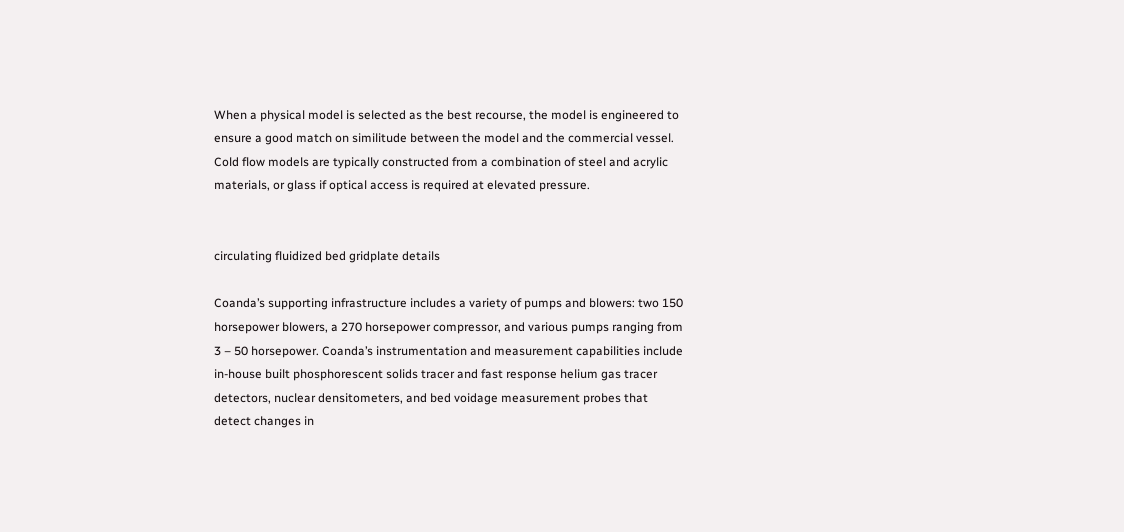When a physical model is selected as the best recourse, the model is engineered to ensure a good match on similitude between the model and the commercial vessel. Cold flow models are typically constructed from a combination of steel and acrylic materials, or glass if optical access is required at elevated pressure.


circulating fluidized bed gridplate details

Coanda’s supporting infrastructure includes a variety of pumps and blowers: two 150 horsepower blowers, a 270 horsepower compressor, and various pumps ranging from 3 – 50 horsepower. Coanda’s instrumentation and measurement capabilities include in-house built phosphorescent solids tracer and fast response helium gas tracer detectors, nuclear densitometers, and bed voidage measurement probes that detect changes in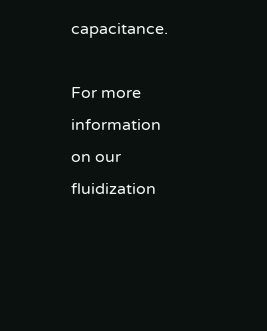capacitance.

For more information on our fluidization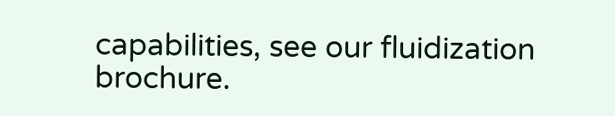capabilities, see our fluidization brochure.